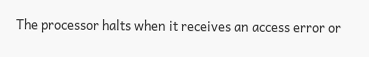The processor halts when it receives an access error or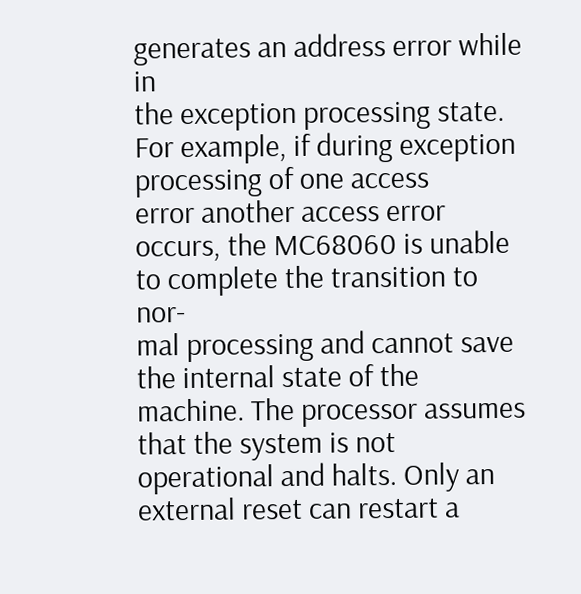generates an address error while in
the exception processing state. For example, if during exception processing of one access
error another access error occurs, the MC68060 is unable to complete the transition to nor-
mal processing and cannot save the internal state of the machine. The processor assumes
that the system is not operational and halts. Only an external reset can restart a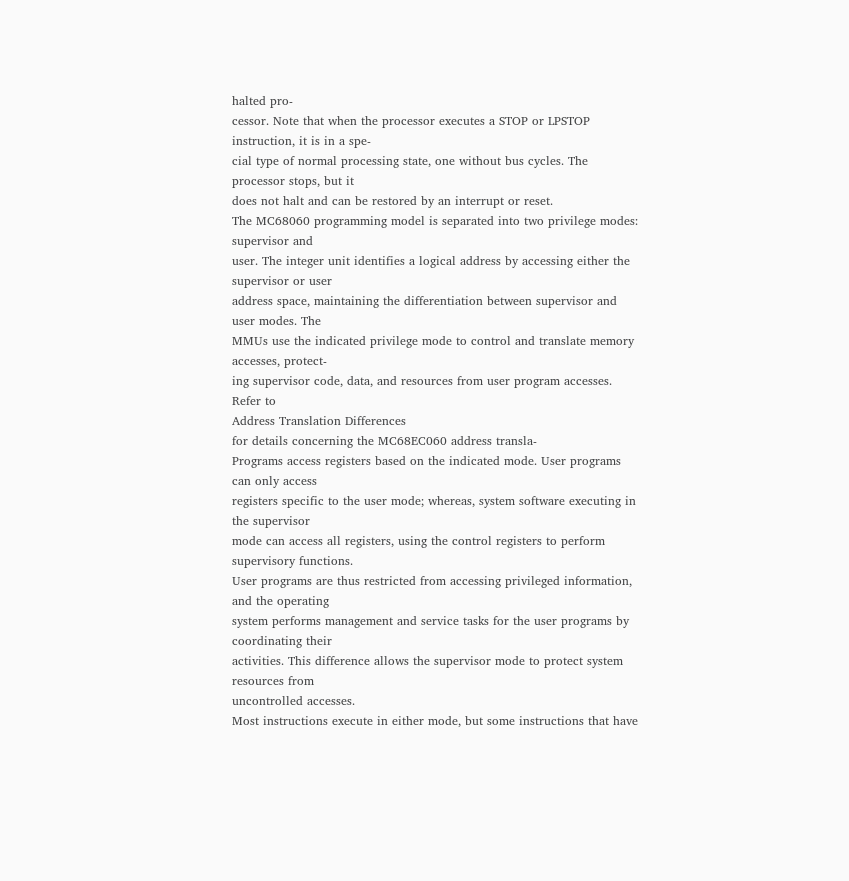halted pro-
cessor. Note that when the processor executes a STOP or LPSTOP instruction, it is in a spe-
cial type of normal processing state, one without bus cycles. The processor stops, but it
does not halt and can be restored by an interrupt or reset.
The MC68060 programming model is separated into two privilege modes: supervisor and
user. The integer unit identifies a logical address by accessing either the supervisor or user
address space, maintaining the differentiation between supervisor and user modes. The
MMUs use the indicated privilege mode to control and translate memory accesses, protect-
ing supervisor code, data, and resources from user program accesses. Refer to
Address Translation Differences
for details concerning the MC68EC060 address transla-
Programs access registers based on the indicated mode. User programs can only access
registers specific to the user mode; whereas, system software executing in the supervisor
mode can access all registers, using the control registers to perform supervisory functions.
User programs are thus restricted from accessing privileged information, and the operating
system performs management and service tasks for the user programs by coordinating their
activities. This difference allows the supervisor mode to protect system resources from
uncontrolled accesses.
Most instructions execute in either mode, but some instructions that have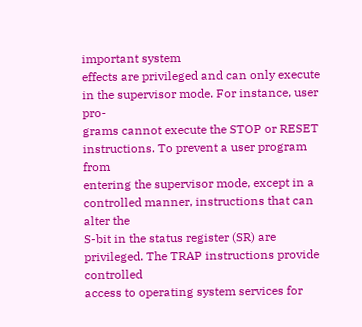important system
effects are privileged and can only execute in the supervisor mode. For instance, user pro-
grams cannot execute the STOP or RESET instructions. To prevent a user program from
entering the supervisor mode, except in a controlled manner, instructions that can alter the
S-bit in the status register (SR) are privileged. The TRAP instructions provide controlled
access to operating system services for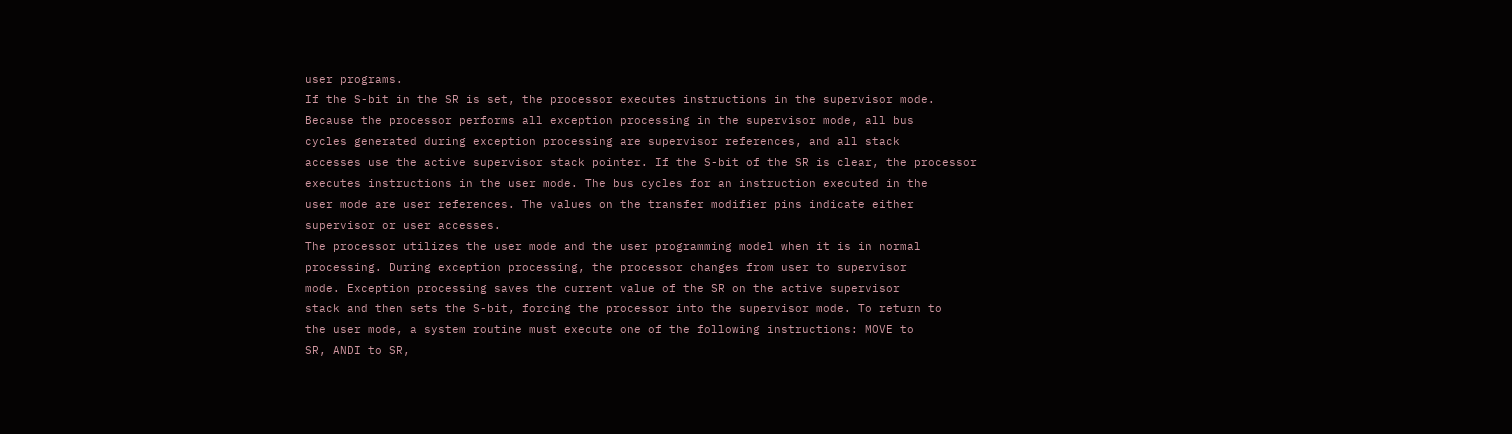user programs.
If the S-bit in the SR is set, the processor executes instructions in the supervisor mode.
Because the processor performs all exception processing in the supervisor mode, all bus
cycles generated during exception processing are supervisor references, and all stack
accesses use the active supervisor stack pointer. If the S-bit of the SR is clear, the processor
executes instructions in the user mode. The bus cycles for an instruction executed in the
user mode are user references. The values on the transfer modifier pins indicate either
supervisor or user accesses.
The processor utilizes the user mode and the user programming model when it is in normal
processing. During exception processing, the processor changes from user to supervisor
mode. Exception processing saves the current value of the SR on the active supervisor
stack and then sets the S-bit, forcing the processor into the supervisor mode. To return to
the user mode, a system routine must execute one of the following instructions: MOVE to
SR, ANDI to SR,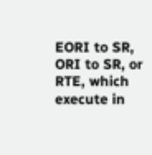EORI to SR, ORI to SR, or RTE, which execute in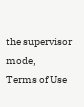the supervisor mode,
Terms of Use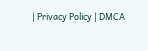| Privacy Policy | DMCA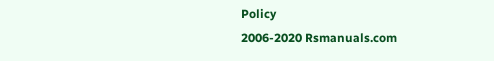Policy
2006-2020 Rsmanuals.com